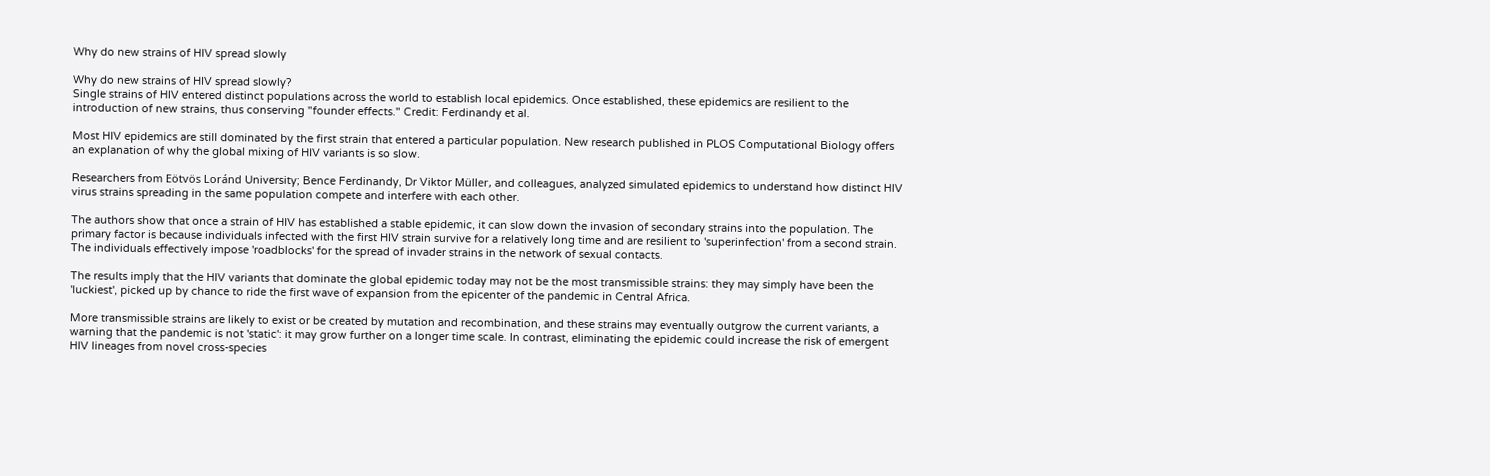Why do new strains of HIV spread slowly

Why do new strains of HIV spread slowly?
Single strains of HIV entered distinct populations across the world to establish local epidemics. Once established, these epidemics are resilient to the introduction of new strains, thus conserving "founder effects." Credit: Ferdinandy et al.

Most HIV epidemics are still dominated by the first strain that entered a particular population. New research published in PLOS Computational Biology offers an explanation of why the global mixing of HIV variants is so slow.

Researchers from Eötvös Loránd University; Bence Ferdinandy, Dr Viktor Müller, and colleagues, analyzed simulated epidemics to understand how distinct HIV virus strains spreading in the same population compete and interfere with each other.

The authors show that once a strain of HIV has established a stable epidemic, it can slow down the invasion of secondary strains into the population. The primary factor is because individuals infected with the first HIV strain survive for a relatively long time and are resilient to 'superinfection' from a second strain. The individuals effectively impose 'roadblocks' for the spread of invader strains in the network of sexual contacts.

The results imply that the HIV variants that dominate the global epidemic today may not be the most transmissible strains: they may simply have been the 'luckiest', picked up by chance to ride the first wave of expansion from the epicenter of the pandemic in Central Africa.

More transmissible strains are likely to exist or be created by mutation and recombination, and these strains may eventually outgrow the current variants, a warning that the pandemic is not 'static': it may grow further on a longer time scale. In contrast, eliminating the epidemic could increase the risk of emergent HIV lineages from novel cross-species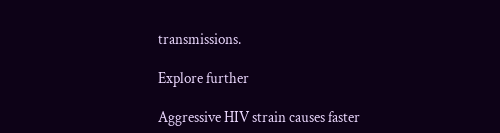transmissions.

Explore further

Aggressive HIV strain causes faster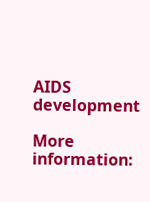AIDS development

More information: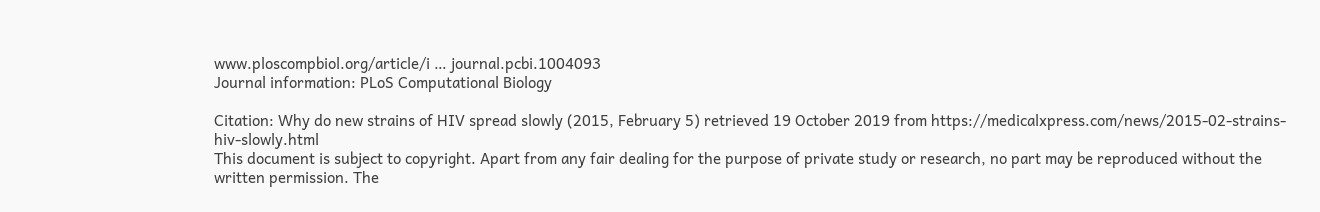www.ploscompbiol.org/article/i … journal.pcbi.1004093
Journal information: PLoS Computational Biology

Citation: Why do new strains of HIV spread slowly (2015, February 5) retrieved 19 October 2019 from https://medicalxpress.com/news/2015-02-strains-hiv-slowly.html
This document is subject to copyright. Apart from any fair dealing for the purpose of private study or research, no part may be reproduced without the written permission. The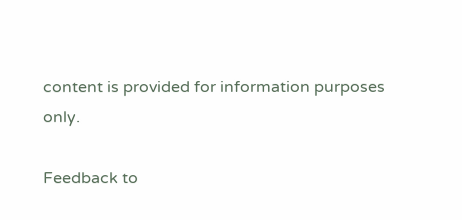content is provided for information purposes only.

Feedback to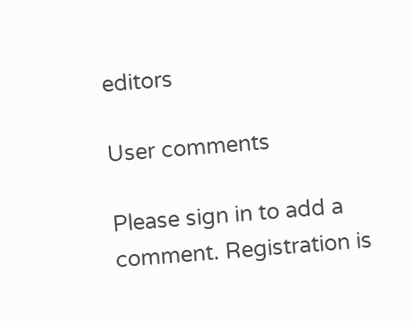editors

User comments

Please sign in to add a comment. Registration is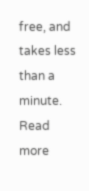free, and takes less than a minute. Read more